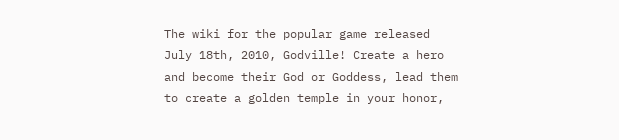The wiki for the popular game released July 18th, 2010, Godville! Create a hero and become their God or Goddess, lead them to create a golden temple in your honor,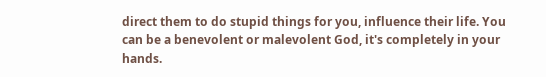direct them to do stupid things for you, influence their life. You can be a benevolent or malevolent God, it's completely in your hands.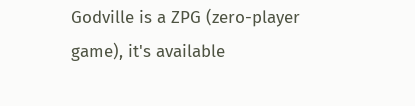Godville is a ZPG (zero-player game), it's available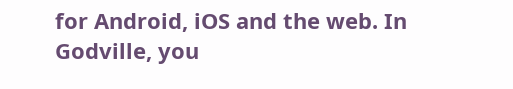for Android, iOS and the web. In Godville, you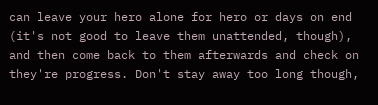can leave your hero alone for hero or days on end (it's not good to leave them unattended, though), and then come back to them afterwards and check on they're progress. Don't stay away too long though,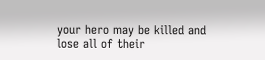your hero may be killed and lose all of their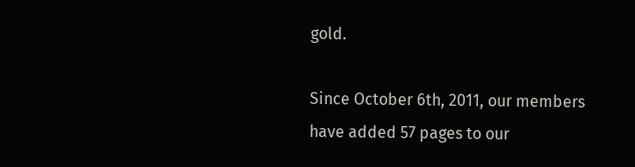gold.

Since October 6th, 2011, our members have added 57 pages to our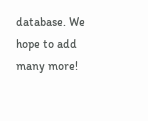database. We hope to add many more!